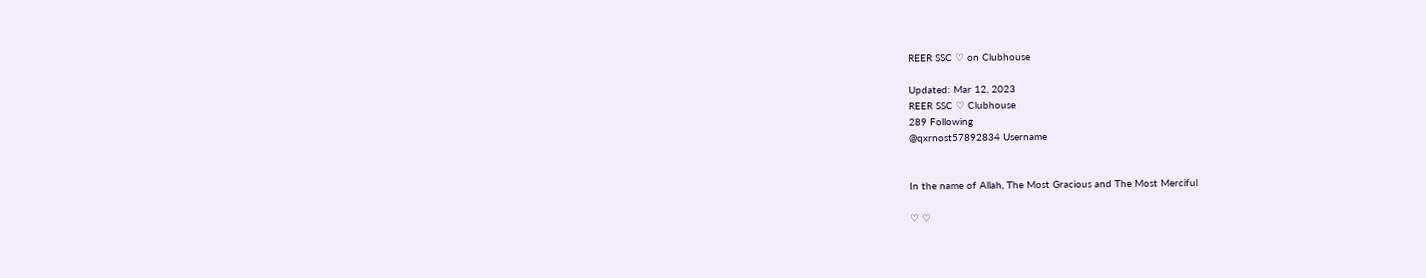REER SSC ♡ on Clubhouse

Updated: Mar 12, 2023
REER SSC ♡ Clubhouse
289 Following
@qxrnost57892834 Username


In the name of Allah, The Most Gracious and The Most Merciful

♡ ♡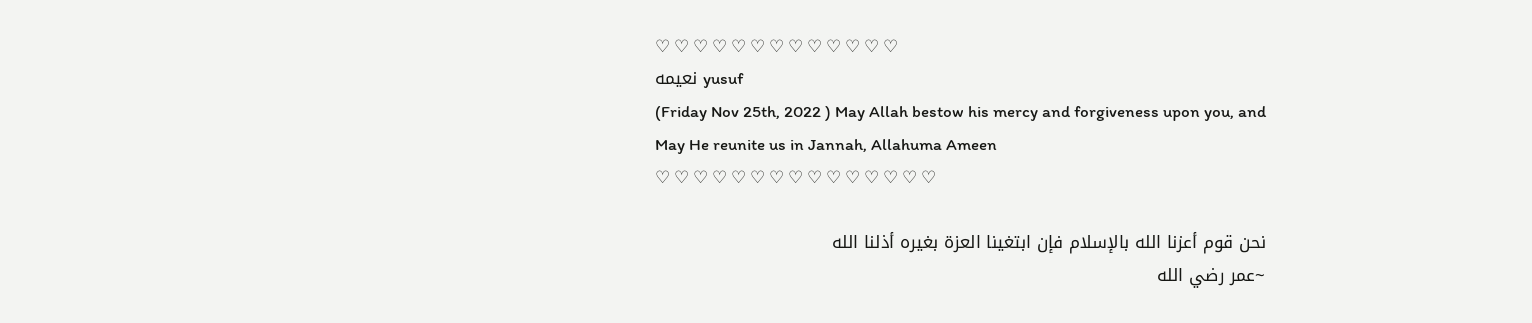♡ ♡ ♡ ♡ ♡ ♡ ♡ ♡ ♡ ♡ ♡ ♡ ♡
نعيمه yusuf
(Friday Nov 25th, 2022 ) May Allah bestow his mercy and forgiveness upon you, and May He reunite us in Jannah, Allahuma Ameen
♡ ♡ ♡ ♡ ♡ ♡ ♡ ♡ ♡ ♡ ♡ ♡ ♡ ♡ ♡

نحن قوم أعزنا الله بالإسلام فإن ابتغينا العزة بغيره أذلنا الله
~عمر رضي الله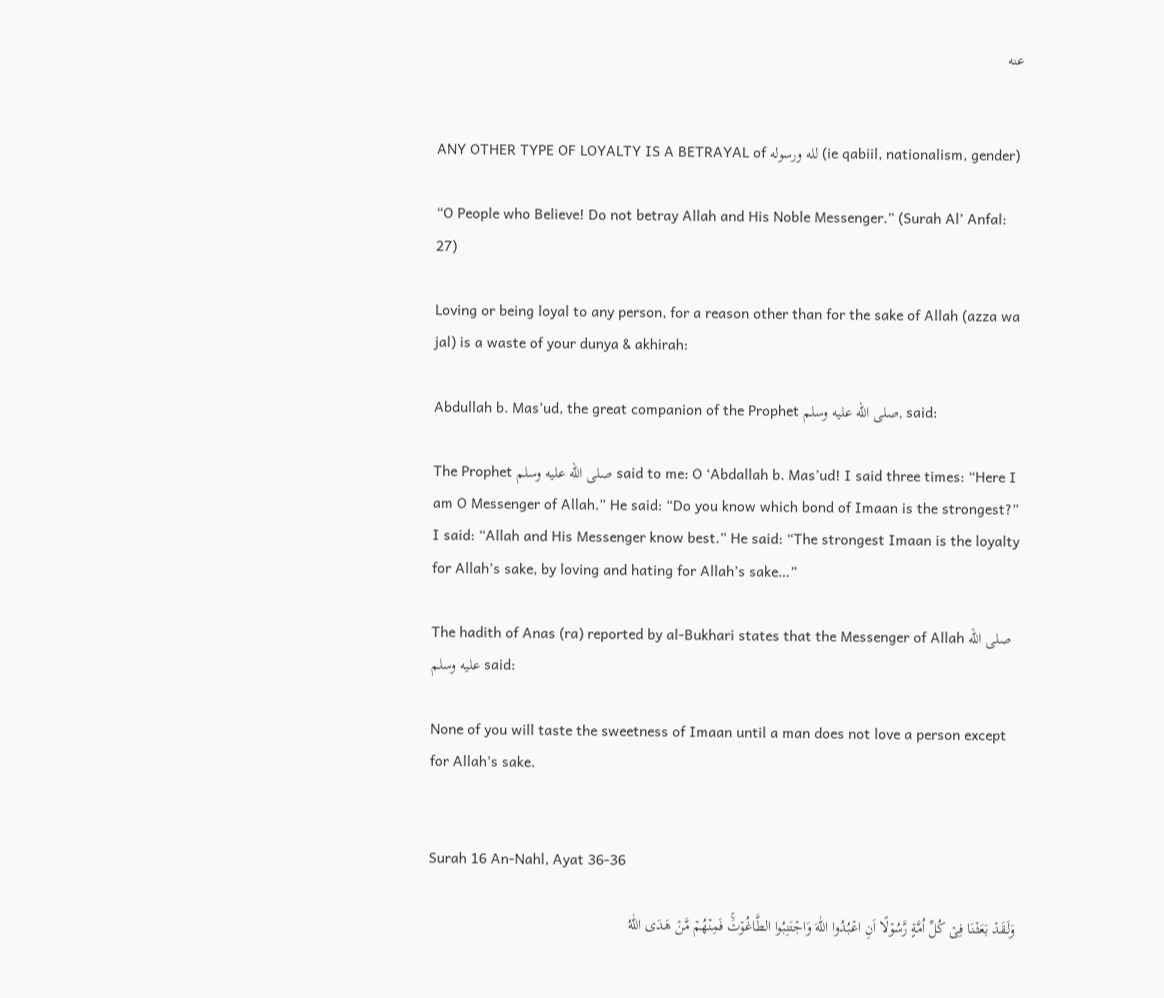عنه


ANY OTHER TYPE OF LOYALTY IS A BETRAYAL of لله ورسوله (ie qabiil, nationalism, gender)

“O People who Believe! Do not betray Allah and His Noble Messenger.” (Surah Al’ Anfal: 27)

Loving or being loyal to any person, for a reason other than for the sake of Allah (azza wa jal) is a waste of your dunya & akhirah:

Abdullah b. Mas’ud, the great companion of the Prophet صلى الله عليه وسلم, said:

The Prophet صلى الله عليه وسلم said to me: O ‘Abdallah b. Mas’ud! I said three times: “Here I am O Messenger of Allah.” He said: “Do you know which bond of Imaan is the strongest?” I said: “Allah and His Messenger know best.” He said: “The strongest Imaan is the loyalty for Allah’s sake, by loving and hating for Allah’s sake…”

The hadith of Anas (ra) reported by al-Bukhari states that the Messenger of Allah صلى الله عليه وسلم said:

None of you will taste the sweetness of Imaan until a man does not love a person except for Allah’s sake.


Surah 16 An-Nahl, Ayat 36-36

وَلَـقَدۡ بَعَثۡنَا فِىۡ كُلِّ اُمَّةٍ رَّسُوۡلًا اَنِ اعۡبُدُوا اللّٰهَ وَاجۡتَنِبُوا الطَّاغُوۡتَۚ فَمِنۡهُمۡ مَّنۡ هَدَى اللّٰهُ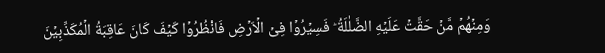وَمِنۡهُمۡ مَّنۡ حَقَّتۡ عَلَيۡهِ الضَّلٰلَةُ ؕ فَسِيۡرُوۡا فِىۡ الۡاَرۡضِ فَانْظُرُوۡا كَيۡفَ كَانَ عَاقِبَةُ الۡمُكَذِّبِيۡنَ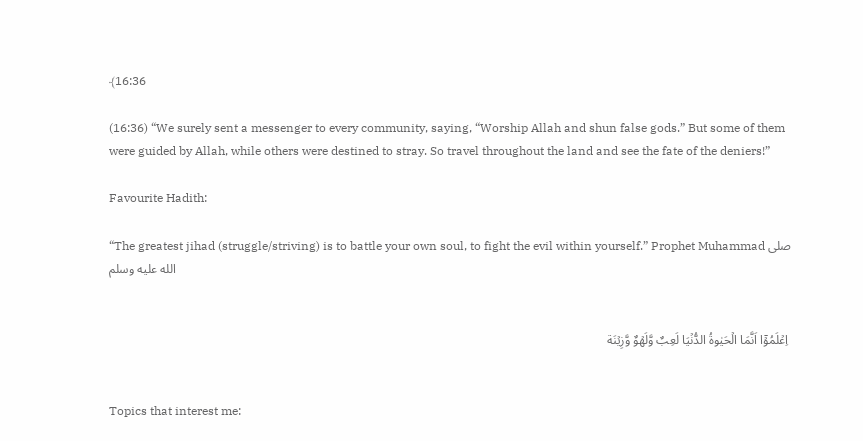﴾16:36

(16:36) “We surely sent a messenger to every community, saying, “Worship Allah and shun false gods.” But some of them were guided by Allah, while others were destined to stray. So travel throughout the land and see the fate of the deniers!”

Favourite Hadith:

“The greatest jihad (struggle/striving) is to battle your own soul, to fight the evil within yourself.” Prophet Muhammad صلى الله عليه وسلم


 اِعۡلَمُوۡۤا اَنَّمَا الۡحَيٰوةُ الدُّنۡيَا لَعِبٌ وَّلَهۡوٌ وَّزِيۡنَة


Topics that interest me: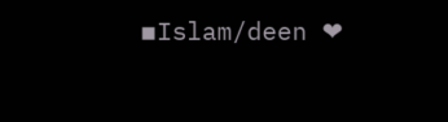▪Islam/deen ❤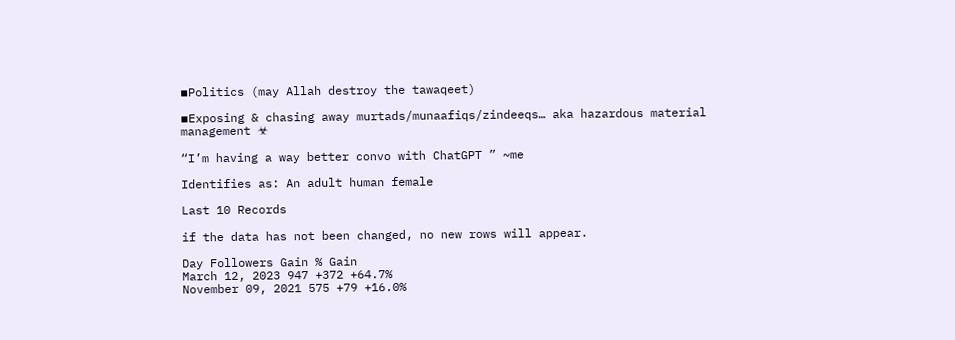▪Politics (may Allah destroy the tawaqeet)

▪Exposing & chasing away murtads/munaafiqs/zindeeqs… aka hazardous material management ☣

“I’m having a way better convo with ChatGPT ” ~me

Identifies as: An adult human female

Last 10 Records

if the data has not been changed, no new rows will appear.

Day Followers Gain % Gain
March 12, 2023 947 +372 +64.7%
November 09, 2021 575 +79 +16.0%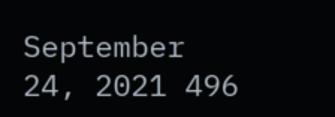September 24, 2021 496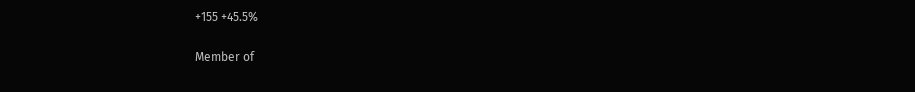+155 +45.5%

Member of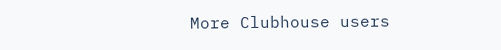More Clubhouse users